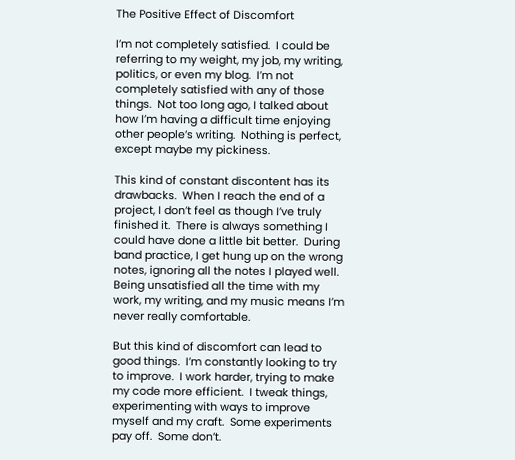The Positive Effect of Discomfort

I’m not completely satisfied.  I could be referring to my weight, my job, my writing, politics, or even my blog.  I’m not completely satisfied with any of those things.  Not too long ago, I talked about how I’m having a difficult time enjoying other people’s writing.  Nothing is perfect, except maybe my pickiness.

This kind of constant discontent has its drawbacks.  When I reach the end of a project, I don’t feel as though I’ve truly finished it.  There is always something I could have done a little bit better.  During band practice, I get hung up on the wrong notes, ignoring all the notes I played well.  Being unsatisfied all the time with my work, my writing, and my music means I’m never really comfortable.

But this kind of discomfort can lead to good things.  I’m constantly looking to try to improve.  I work harder, trying to make my code more efficient.  I tweak things, experimenting with ways to improve myself and my craft.  Some experiments pay off.  Some don’t.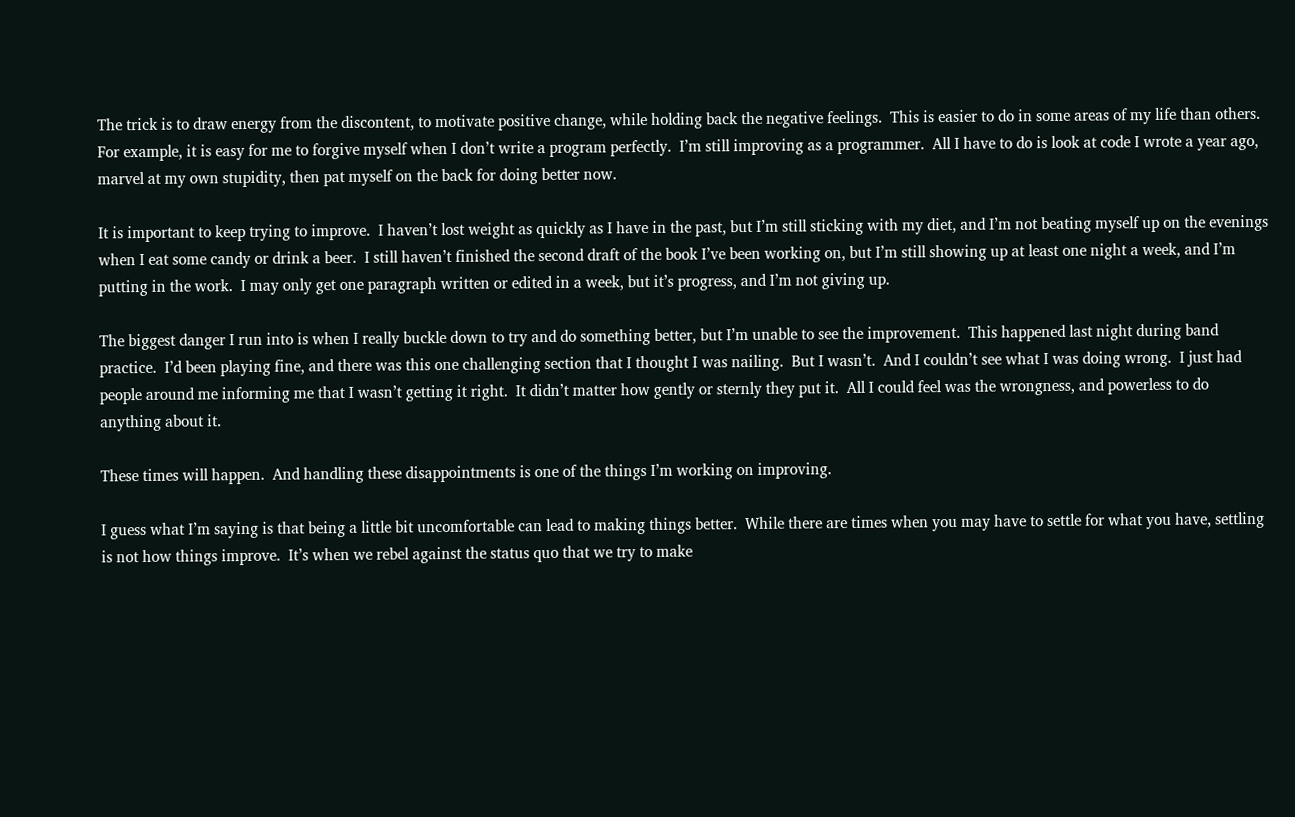The trick is to draw energy from the discontent, to motivate positive change, while holding back the negative feelings.  This is easier to do in some areas of my life than others.  For example, it is easy for me to forgive myself when I don’t write a program perfectly.  I’m still improving as a programmer.  All I have to do is look at code I wrote a year ago, marvel at my own stupidity, then pat myself on the back for doing better now.

It is important to keep trying to improve.  I haven’t lost weight as quickly as I have in the past, but I’m still sticking with my diet, and I’m not beating myself up on the evenings when I eat some candy or drink a beer.  I still haven’t finished the second draft of the book I’ve been working on, but I’m still showing up at least one night a week, and I’m putting in the work.  I may only get one paragraph written or edited in a week, but it’s progress, and I’m not giving up.

The biggest danger I run into is when I really buckle down to try and do something better, but I’m unable to see the improvement.  This happened last night during band practice.  I’d been playing fine, and there was this one challenging section that I thought I was nailing.  But I wasn’t.  And I couldn’t see what I was doing wrong.  I just had people around me informing me that I wasn’t getting it right.  It didn’t matter how gently or sternly they put it.  All I could feel was the wrongness, and powerless to do anything about it.

These times will happen.  And handling these disappointments is one of the things I’m working on improving.

I guess what I’m saying is that being a little bit uncomfortable can lead to making things better.  While there are times when you may have to settle for what you have, settling is not how things improve.  It’s when we rebel against the status quo that we try to make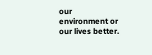our environment or our lives better.